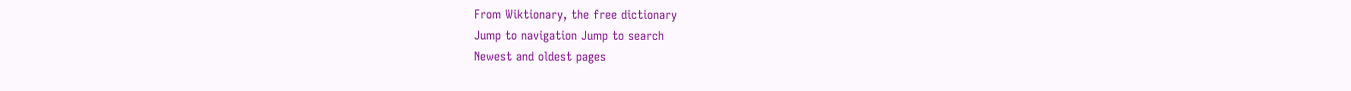From Wiktionary, the free dictionary
Jump to navigation Jump to search
Newest and oldest pages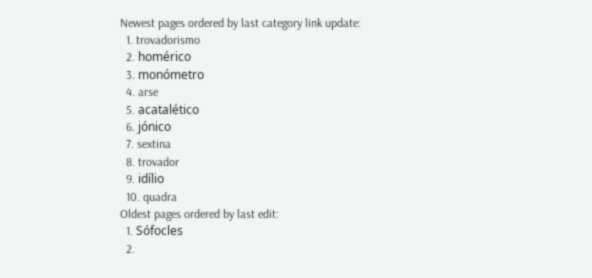Newest pages ordered by last category link update:
  1. trovadorismo
  2. homérico
  3. monómetro
  4. arse
  5. acatalético
  6. jónico
  7. sextina
  8. trovador
  9. idílio
  10. quadra
Oldest pages ordered by last edit:
  1. Sófocles
  2.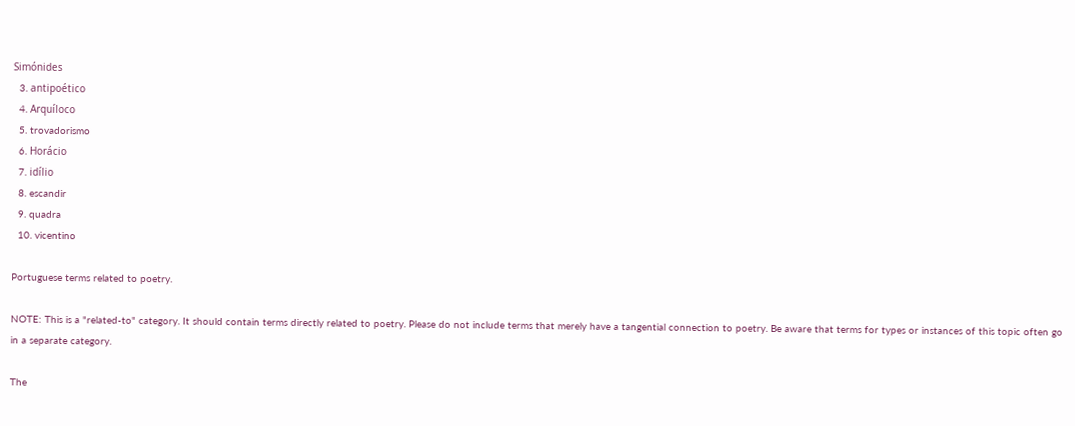Simónides
  3. antipoético
  4. Arquíloco
  5. trovadorismo
  6. Horácio
  7. idílio
  8. escandir
  9. quadra
  10. vicentino

Portuguese terms related to poetry.

NOTE: This is a "related-to" category. It should contain terms directly related to poetry. Please do not include terms that merely have a tangential connection to poetry. Be aware that terms for types or instances of this topic often go in a separate category.

The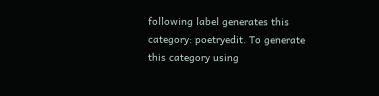following label generates this category: poetryedit. To generate this category using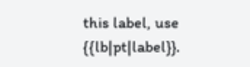this label, use {{lb|pt|label}}.